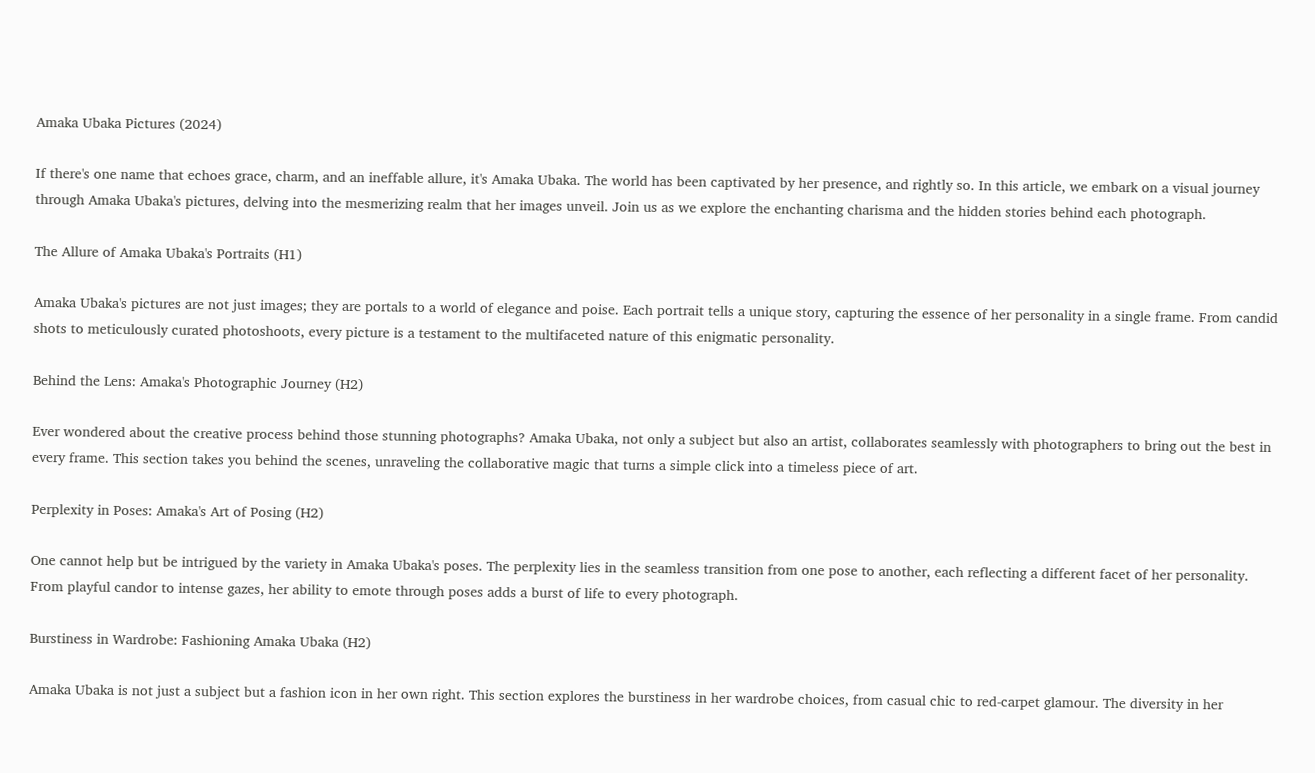Amaka Ubaka Pictures (2024)

If there's one name that echoes grace, charm, and an ineffable allure, it's Amaka Ubaka. The world has been captivated by her presence, and rightly so. In this article, we embark on a visual journey through Amaka Ubaka's pictures, delving into the mesmerizing realm that her images unveil. Join us as we explore the enchanting charisma and the hidden stories behind each photograph.

The Allure of Amaka Ubaka's Portraits (H1)

Amaka Ubaka's pictures are not just images; they are portals to a world of elegance and poise. Each portrait tells a unique story, capturing the essence of her personality in a single frame. From candid shots to meticulously curated photoshoots, every picture is a testament to the multifaceted nature of this enigmatic personality.

Behind the Lens: Amaka's Photographic Journey (H2)

Ever wondered about the creative process behind those stunning photographs? Amaka Ubaka, not only a subject but also an artist, collaborates seamlessly with photographers to bring out the best in every frame. This section takes you behind the scenes, unraveling the collaborative magic that turns a simple click into a timeless piece of art.

Perplexity in Poses: Amaka's Art of Posing (H2)

One cannot help but be intrigued by the variety in Amaka Ubaka's poses. The perplexity lies in the seamless transition from one pose to another, each reflecting a different facet of her personality. From playful candor to intense gazes, her ability to emote through poses adds a burst of life to every photograph.

Burstiness in Wardrobe: Fashioning Amaka Ubaka (H2)

Amaka Ubaka is not just a subject but a fashion icon in her own right. This section explores the burstiness in her wardrobe choices, from casual chic to red-carpet glamour. The diversity in her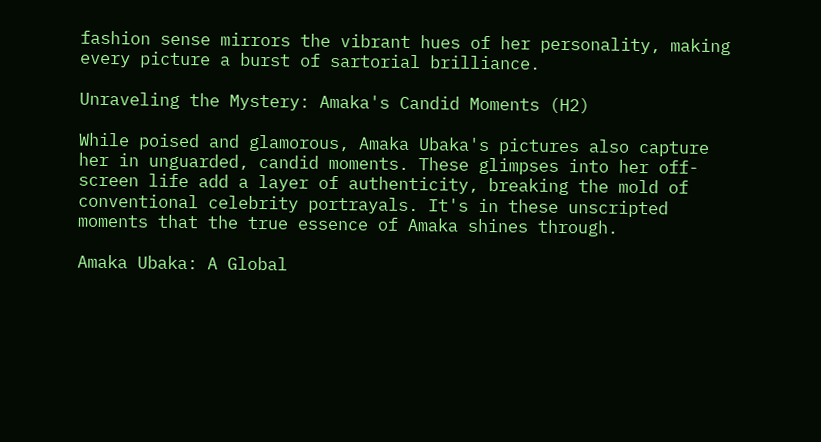fashion sense mirrors the vibrant hues of her personality, making every picture a burst of sartorial brilliance.

Unraveling the Mystery: Amaka's Candid Moments (H2)

While poised and glamorous, Amaka Ubaka's pictures also capture her in unguarded, candid moments. These glimpses into her off-screen life add a layer of authenticity, breaking the mold of conventional celebrity portrayals. It's in these unscripted moments that the true essence of Amaka shines through.

Amaka Ubaka: A Global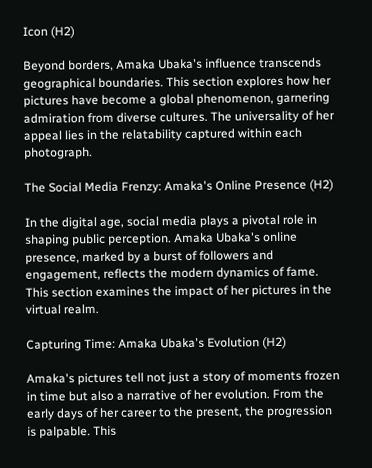Icon (H2)

Beyond borders, Amaka Ubaka's influence transcends geographical boundaries. This section explores how her pictures have become a global phenomenon, garnering admiration from diverse cultures. The universality of her appeal lies in the relatability captured within each photograph.

The Social Media Frenzy: Amaka's Online Presence (H2)

In the digital age, social media plays a pivotal role in shaping public perception. Amaka Ubaka's online presence, marked by a burst of followers and engagement, reflects the modern dynamics of fame. This section examines the impact of her pictures in the virtual realm.

Capturing Time: Amaka Ubaka's Evolution (H2)

Amaka's pictures tell not just a story of moments frozen in time but also a narrative of her evolution. From the early days of her career to the present, the progression is palpable. This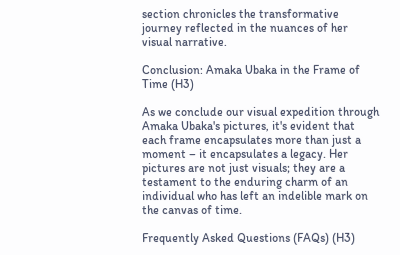section chronicles the transformative journey reflected in the nuances of her visual narrative.

Conclusion: Amaka Ubaka in the Frame of Time (H3)

As we conclude our visual expedition through Amaka Ubaka's pictures, it's evident that each frame encapsulates more than just a moment – it encapsulates a legacy. Her pictures are not just visuals; they are a testament to the enduring charm of an individual who has left an indelible mark on the canvas of time.

Frequently Asked Questions (FAQs) (H3)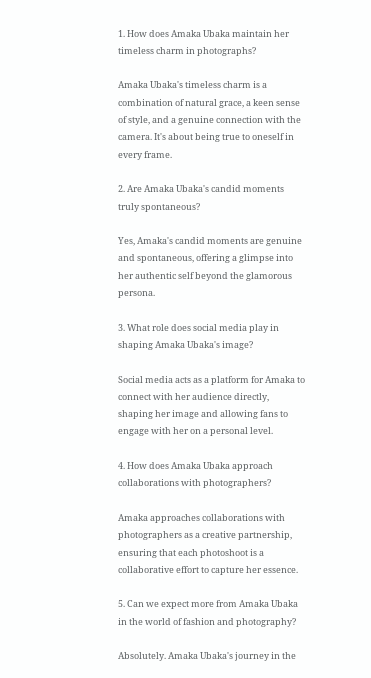1. How does Amaka Ubaka maintain her timeless charm in photographs?

Amaka Ubaka's timeless charm is a combination of natural grace, a keen sense of style, and a genuine connection with the camera. It's about being true to oneself in every frame.

2. Are Amaka Ubaka's candid moments truly spontaneous?

Yes, Amaka's candid moments are genuine and spontaneous, offering a glimpse into her authentic self beyond the glamorous persona.

3. What role does social media play in shaping Amaka Ubaka's image?

Social media acts as a platform for Amaka to connect with her audience directly, shaping her image and allowing fans to engage with her on a personal level.

4. How does Amaka Ubaka approach collaborations with photographers?

Amaka approaches collaborations with photographers as a creative partnership, ensuring that each photoshoot is a collaborative effort to capture her essence.

5. Can we expect more from Amaka Ubaka in the world of fashion and photography?

Absolutely. Amaka Ubaka's journey in the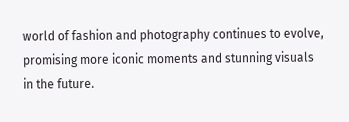world of fashion and photography continues to evolve, promising more iconic moments and stunning visuals in the future.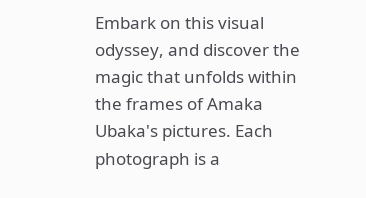Embark on this visual odyssey, and discover the magic that unfolds within the frames of Amaka Ubaka's pictures. Each photograph is a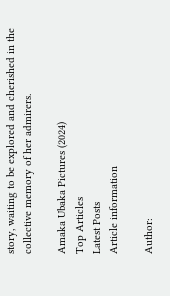story, waiting to be explored and cherished in the collective memory of her admirers.

Amaka Ubaka Pictures (2024)
Top Articles
Latest Posts
Article information

Author: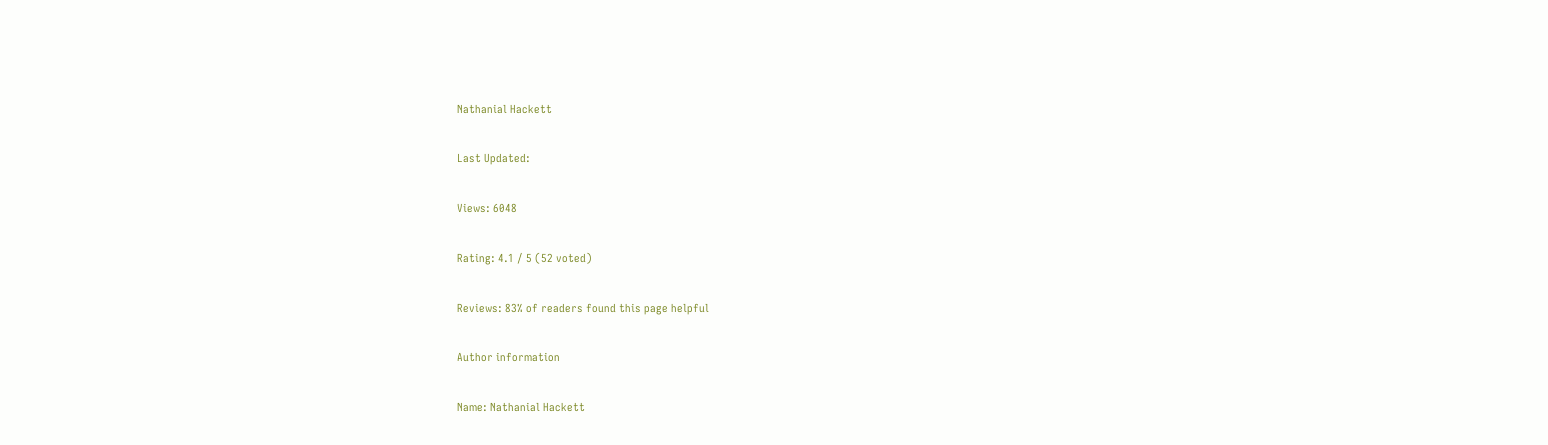Nathanial Hackett

Last Updated:

Views: 6048

Rating: 4.1 / 5 (52 voted)

Reviews: 83% of readers found this page helpful

Author information

Name: Nathanial Hackett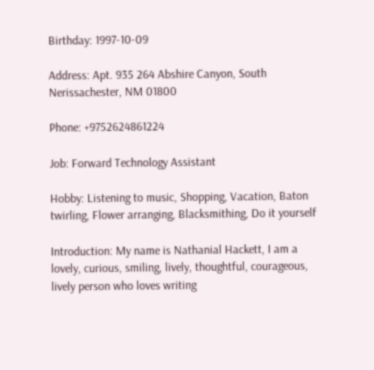Birthday: 1997-10-09

Address: Apt. 935 264 Abshire Canyon, South Nerissachester, NM 01800

Phone: +9752624861224

Job: Forward Technology Assistant

Hobby: Listening to music, Shopping, Vacation, Baton twirling, Flower arranging, Blacksmithing, Do it yourself

Introduction: My name is Nathanial Hackett, I am a lovely, curious, smiling, lively, thoughtful, courageous, lively person who loves writing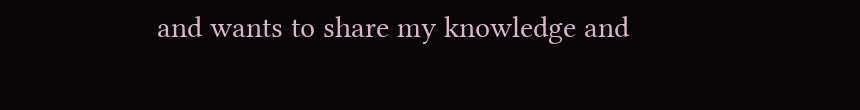and wants to share my knowledge and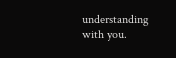understanding with you.